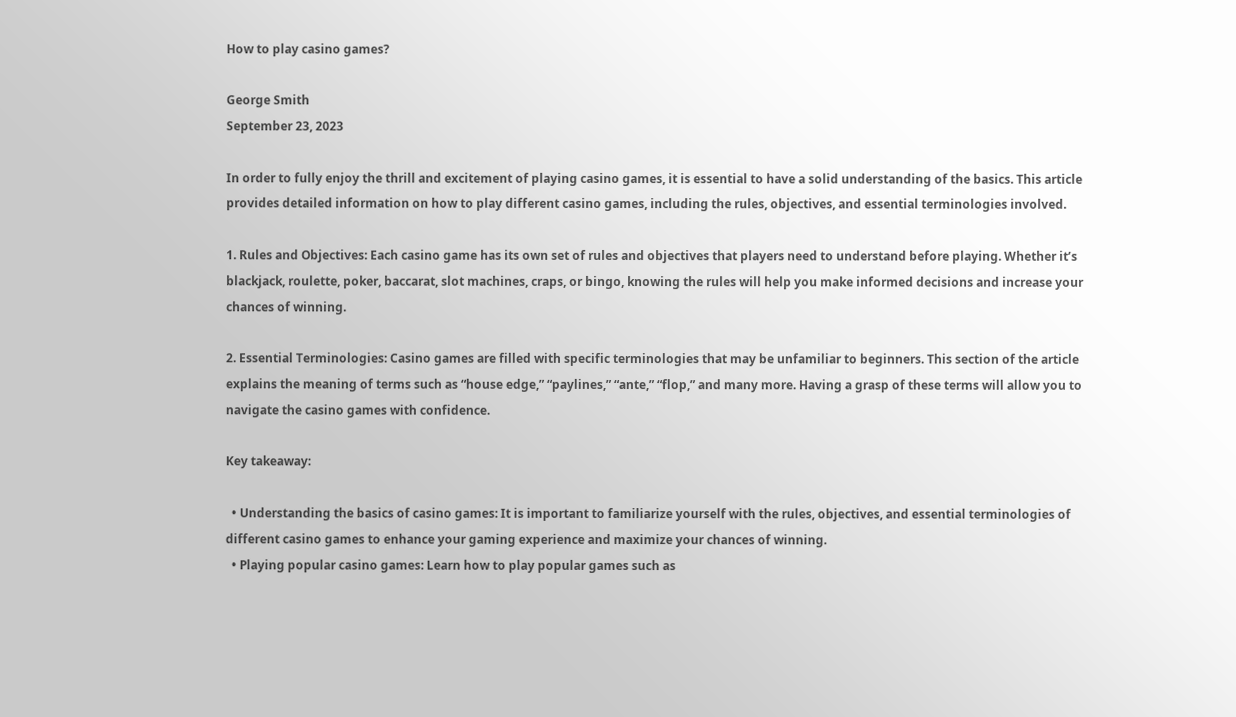How to play casino games?

George Smith
September 23, 2023

In order to fully enjoy the thrill and excitement of playing casino games, it is essential to have a solid understanding of the basics. This article provides detailed information on how to play different casino games, including the rules, objectives, and essential terminologies involved.

1. Rules and Objectives: Each casino game has its own set of rules and objectives that players need to understand before playing. Whether it’s blackjack, roulette, poker, baccarat, slot machines, craps, or bingo, knowing the rules will help you make informed decisions and increase your chances of winning.

2. Essential Terminologies: Casino games are filled with specific terminologies that may be unfamiliar to beginners. This section of the article explains the meaning of terms such as “house edge,” “paylines,” “ante,” “flop,” and many more. Having a grasp of these terms will allow you to navigate the casino games with confidence.

Key takeaway:

  • Understanding the basics of casino games: It is important to familiarize yourself with the rules, objectives, and essential terminologies of different casino games to enhance your gaming experience and maximize your chances of winning.
  • Playing popular casino games: Learn how to play popular games such as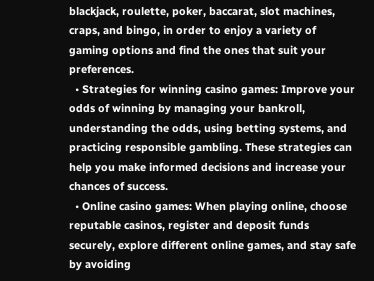blackjack, roulette, poker, baccarat, slot machines, craps, and bingo, in order to enjoy a variety of gaming options and find the ones that suit your preferences.
  • Strategies for winning casino games: Improve your odds of winning by managing your bankroll, understanding the odds, using betting systems, and practicing responsible gambling. These strategies can help you make informed decisions and increase your chances of success.
  • Online casino games: When playing online, choose reputable casinos, register and deposit funds securely, explore different online games, and stay safe by avoiding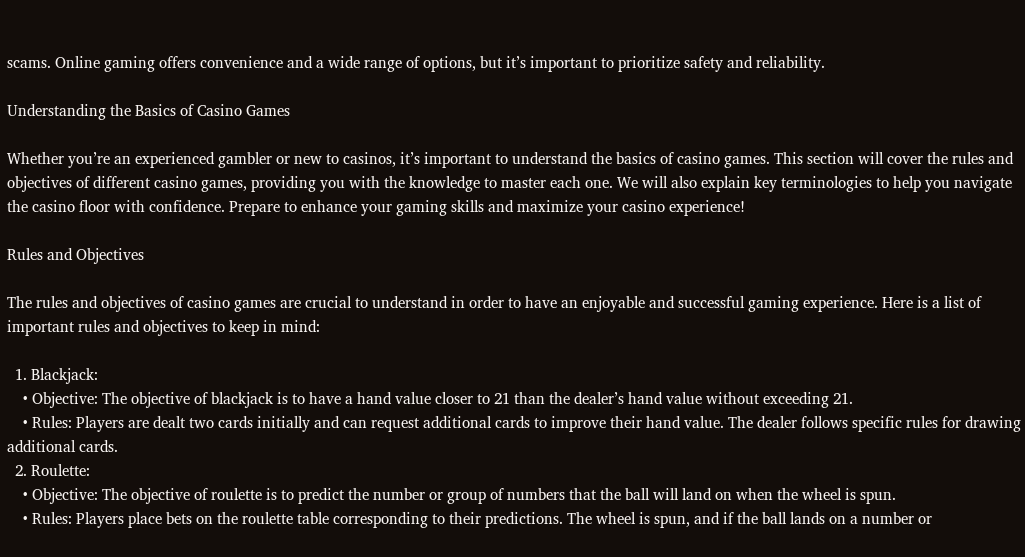scams. Online gaming offers convenience and a wide range of options, but it’s important to prioritize safety and reliability.

Understanding the Basics of Casino Games

Whether you’re an experienced gambler or new to casinos, it’s important to understand the basics of casino games. This section will cover the rules and objectives of different casino games, providing you with the knowledge to master each one. We will also explain key terminologies to help you navigate the casino floor with confidence. Prepare to enhance your gaming skills and maximize your casino experience!

Rules and Objectives

The rules and objectives of casino games are crucial to understand in order to have an enjoyable and successful gaming experience. Here is a list of important rules and objectives to keep in mind:

  1. Blackjack:
    • Objective: The objective of blackjack is to have a hand value closer to 21 than the dealer’s hand value without exceeding 21.
    • Rules: Players are dealt two cards initially and can request additional cards to improve their hand value. The dealer follows specific rules for drawing additional cards.
  2. Roulette:
    • Objective: The objective of roulette is to predict the number or group of numbers that the ball will land on when the wheel is spun.
    • Rules: Players place bets on the roulette table corresponding to their predictions. The wheel is spun, and if the ball lands on a number or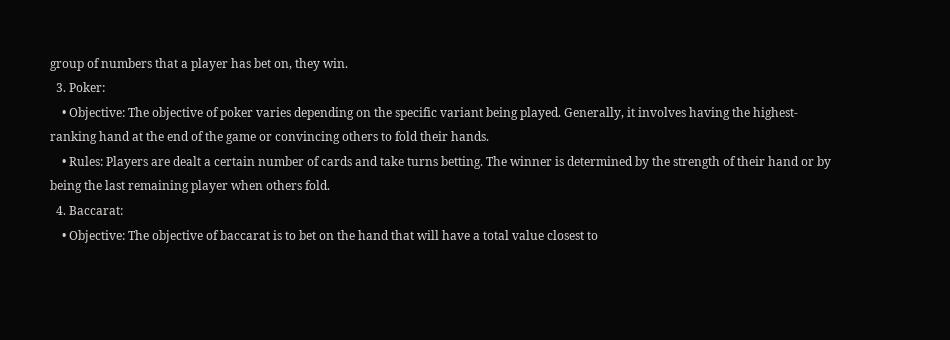group of numbers that a player has bet on, they win.
  3. Poker:
    • Objective: The objective of poker varies depending on the specific variant being played. Generally, it involves having the highest-ranking hand at the end of the game or convincing others to fold their hands.
    • Rules: Players are dealt a certain number of cards and take turns betting. The winner is determined by the strength of their hand or by being the last remaining player when others fold.
  4. Baccarat:
    • Objective: The objective of baccarat is to bet on the hand that will have a total value closest to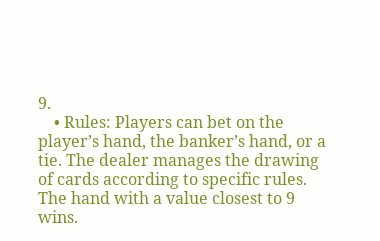9.
    • Rules: Players can bet on the player’s hand, the banker’s hand, or a tie. The dealer manages the drawing of cards according to specific rules. The hand with a value closest to 9 wins.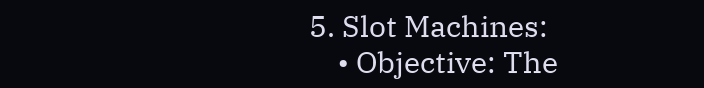5. Slot Machines:
    • Objective: The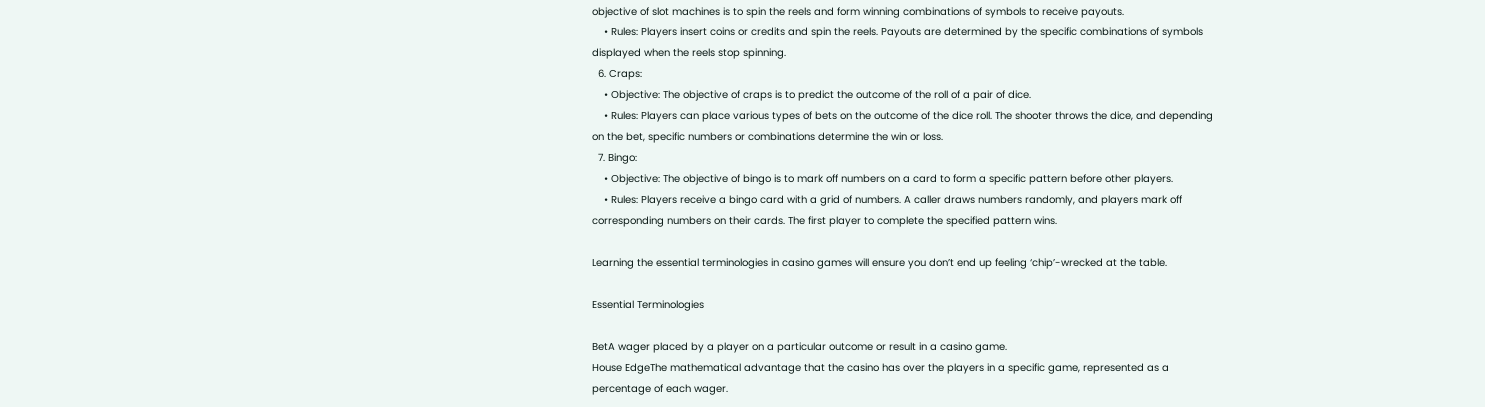objective of slot machines is to spin the reels and form winning combinations of symbols to receive payouts.
    • Rules: Players insert coins or credits and spin the reels. Payouts are determined by the specific combinations of symbols displayed when the reels stop spinning.
  6. Craps:
    • Objective: The objective of craps is to predict the outcome of the roll of a pair of dice.
    • Rules: Players can place various types of bets on the outcome of the dice roll. The shooter throws the dice, and depending on the bet, specific numbers or combinations determine the win or loss.
  7. Bingo:
    • Objective: The objective of bingo is to mark off numbers on a card to form a specific pattern before other players.
    • Rules: Players receive a bingo card with a grid of numbers. A caller draws numbers randomly, and players mark off corresponding numbers on their cards. The first player to complete the specified pattern wins.

Learning the essential terminologies in casino games will ensure you don’t end up feeling ‘chip’-wrecked at the table.

Essential Terminologies

BetA wager placed by a player on a particular outcome or result in a casino game.
House EdgeThe mathematical advantage that the casino has over the players in a specific game, represented as a percentage of each wager.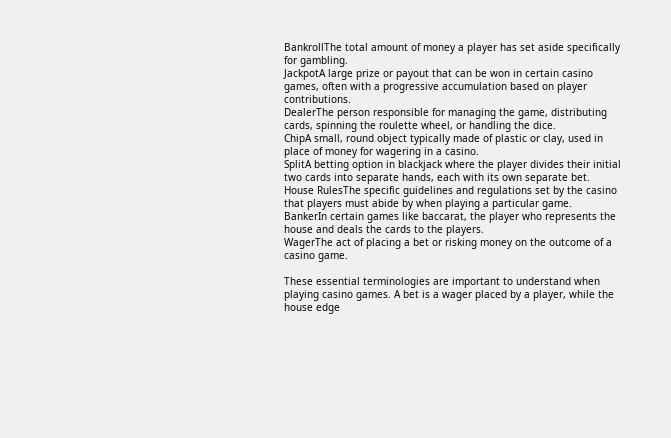BankrollThe total amount of money a player has set aside specifically for gambling.
JackpotA large prize or payout that can be won in certain casino games, often with a progressive accumulation based on player contributions.
DealerThe person responsible for managing the game, distributing cards, spinning the roulette wheel, or handling the dice.
ChipA small, round object typically made of plastic or clay, used in place of money for wagering in a casino.
SplitA betting option in blackjack where the player divides their initial two cards into separate hands, each with its own separate bet.
House RulesThe specific guidelines and regulations set by the casino that players must abide by when playing a particular game.
BankerIn certain games like baccarat, the player who represents the house and deals the cards to the players.
WagerThe act of placing a bet or risking money on the outcome of a casino game.

These essential terminologies are important to understand when playing casino games. A bet is a wager placed by a player, while the house edge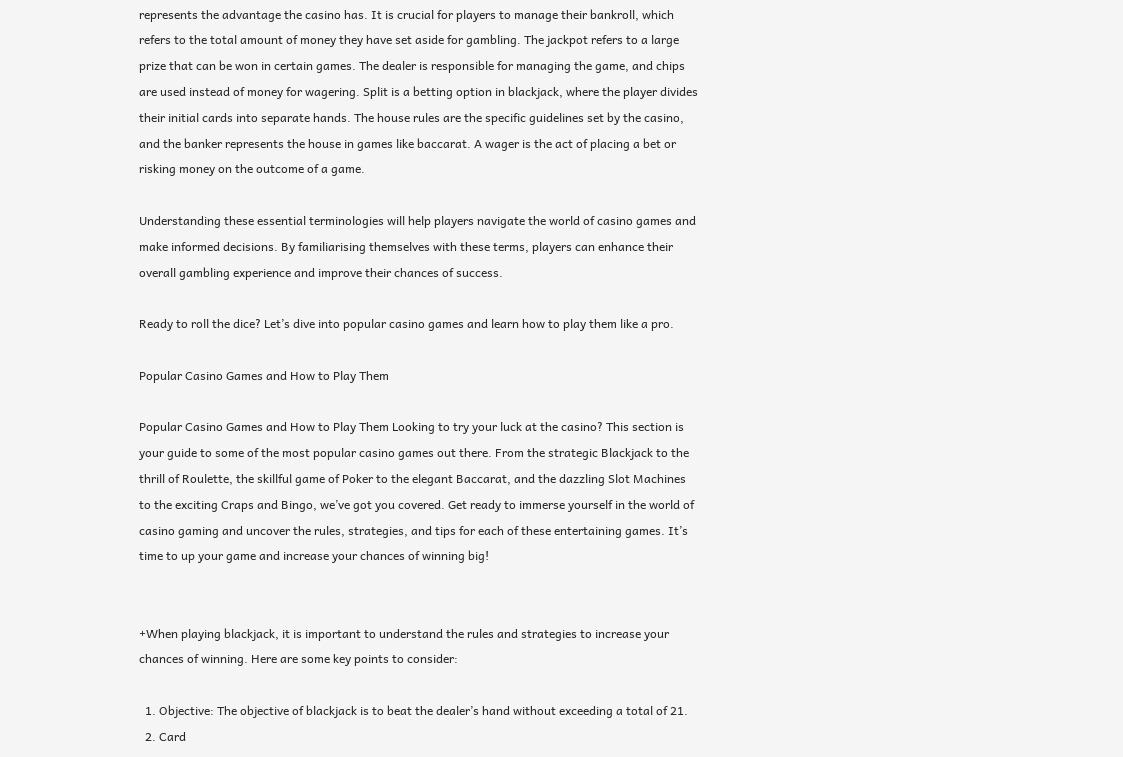represents the advantage the casino has. It is crucial for players to manage their bankroll, which refers to the total amount of money they have set aside for gambling. The jackpot refers to a large prize that can be won in certain games. The dealer is responsible for managing the game, and chips are used instead of money for wagering. Split is a betting option in blackjack, where the player divides their initial cards into separate hands. The house rules are the specific guidelines set by the casino, and the banker represents the house in games like baccarat. A wager is the act of placing a bet or risking money on the outcome of a game.

Understanding these essential terminologies will help players navigate the world of casino games and make informed decisions. By familiarising themselves with these terms, players can enhance their overall gambling experience and improve their chances of success.

Ready to roll the dice? Let’s dive into popular casino games and learn how to play them like a pro.

Popular Casino Games and How to Play Them

Popular Casino Games and How to Play Them Looking to try your luck at the casino? This section is your guide to some of the most popular casino games out there. From the strategic Blackjack to the thrill of Roulette, the skillful game of Poker to the elegant Baccarat, and the dazzling Slot Machines to the exciting Craps and Bingo, we’ve got you covered. Get ready to immerse yourself in the world of casino gaming and uncover the rules, strategies, and tips for each of these entertaining games. It’s time to up your game and increase your chances of winning big!


+When playing blackjack, it is important to understand the rules and strategies to increase your chances of winning. Here are some key points to consider:

  1. Objective: The objective of blackjack is to beat the dealer’s hand without exceeding a total of 21.
  2. Card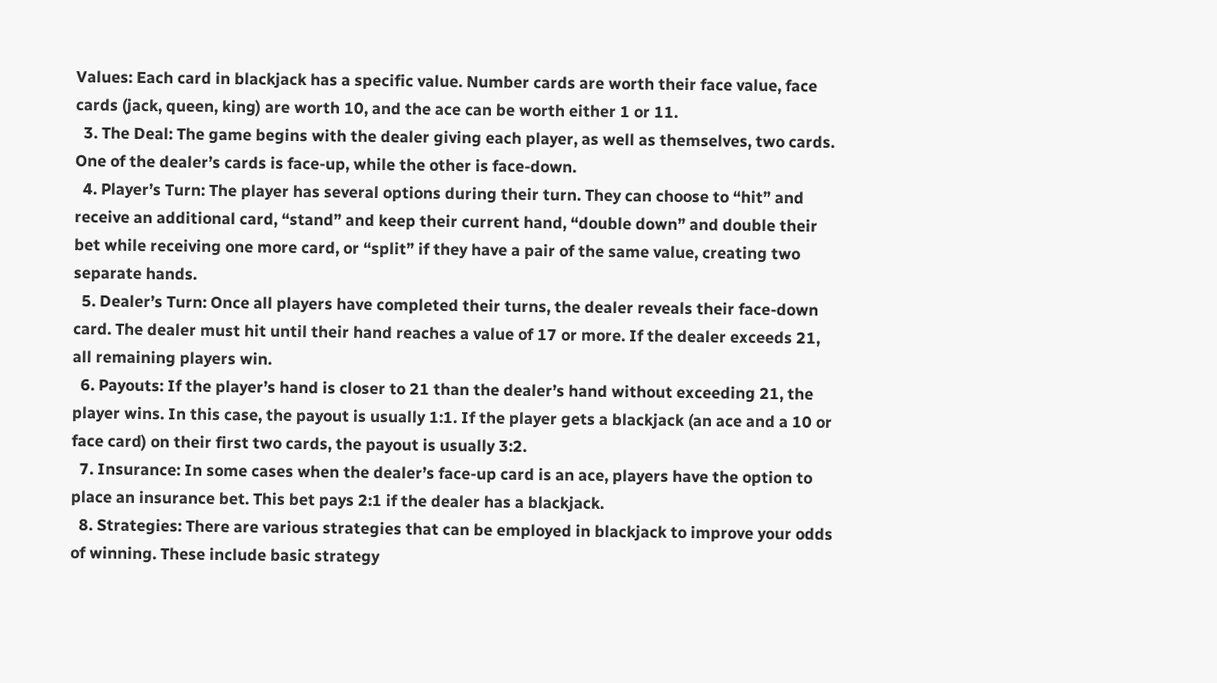Values: Each card in blackjack has a specific value. Number cards are worth their face value, face cards (jack, queen, king) are worth 10, and the ace can be worth either 1 or 11.
  3. The Deal: The game begins with the dealer giving each player, as well as themselves, two cards. One of the dealer’s cards is face-up, while the other is face-down.
  4. Player’s Turn: The player has several options during their turn. They can choose to “hit” and receive an additional card, “stand” and keep their current hand, “double down” and double their bet while receiving one more card, or “split” if they have a pair of the same value, creating two separate hands.
  5. Dealer’s Turn: Once all players have completed their turns, the dealer reveals their face-down card. The dealer must hit until their hand reaches a value of 17 or more. If the dealer exceeds 21, all remaining players win.
  6. Payouts: If the player’s hand is closer to 21 than the dealer’s hand without exceeding 21, the player wins. In this case, the payout is usually 1:1. If the player gets a blackjack (an ace and a 10 or face card) on their first two cards, the payout is usually 3:2.
  7. Insurance: In some cases when the dealer’s face-up card is an ace, players have the option to place an insurance bet. This bet pays 2:1 if the dealer has a blackjack.
  8. Strategies: There are various strategies that can be employed in blackjack to improve your odds of winning. These include basic strategy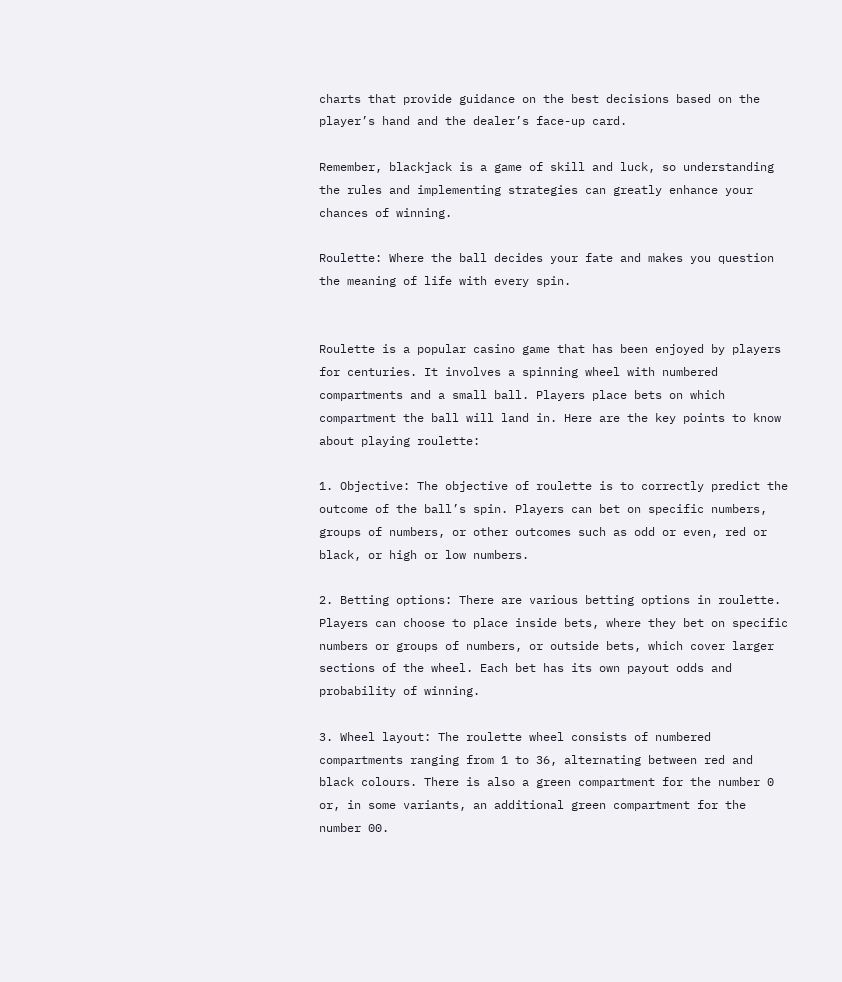charts that provide guidance on the best decisions based on the player’s hand and the dealer’s face-up card.

Remember, blackjack is a game of skill and luck, so understanding the rules and implementing strategies can greatly enhance your chances of winning.

Roulette: Where the ball decides your fate and makes you question the meaning of life with every spin.


Roulette is a popular casino game that has been enjoyed by players for centuries. It involves a spinning wheel with numbered compartments and a small ball. Players place bets on which compartment the ball will land in. Here are the key points to know about playing roulette:

1. Objective: The objective of roulette is to correctly predict the outcome of the ball’s spin. Players can bet on specific numbers, groups of numbers, or other outcomes such as odd or even, red or black, or high or low numbers.

2. Betting options: There are various betting options in roulette. Players can choose to place inside bets, where they bet on specific numbers or groups of numbers, or outside bets, which cover larger sections of the wheel. Each bet has its own payout odds and probability of winning.

3. Wheel layout: The roulette wheel consists of numbered compartments ranging from 1 to 36, alternating between red and black colours. There is also a green compartment for the number 0 or, in some variants, an additional green compartment for the number 00.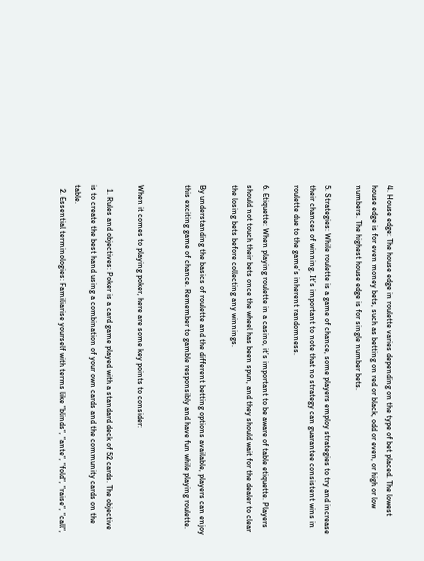4. House edge: The house edge in roulette varies depending on the type of bet placed. The lowest house edge is for even money bets, such as betting on red or black, odd or even, or high or low numbers. The highest house edge is for single number bets.

5. Strategies: While roulette is a game of chance, some players employ strategies to try and increase their chances of winning. It’s important to note that no strategy can guarantee consistent wins in roulette due to the game’s inherent randomness.

6. Etiquette: When playing roulette in a casino, it’s important to be aware of table etiquette. Players should not touch their bets once the wheel has been spun, and they should wait for the dealer to clear the losing bets before collecting any winnings.

By understanding the basics of roulette and the different betting options available, players can enjoy this exciting game of chance. Remember to gamble responsibly and have fun while playing roulette.


When it comes to playing poker, here are some key points to consider:

  1. Rules and objectives: Poker is a card game played with a standard deck of 52 cards. The objective is to create the best hand using a combination of your own cards and the community cards on the table.
  2. Essential terminologies: Familiarise yourself with terms like “blinds“, “ante“, “fold“, “raise“, “call“,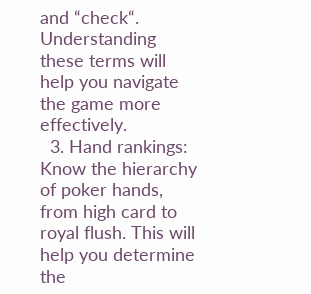and “check“. Understanding these terms will help you navigate the game more effectively.
  3. Hand rankings: Know the hierarchy of poker hands, from high card to royal flush. This will help you determine the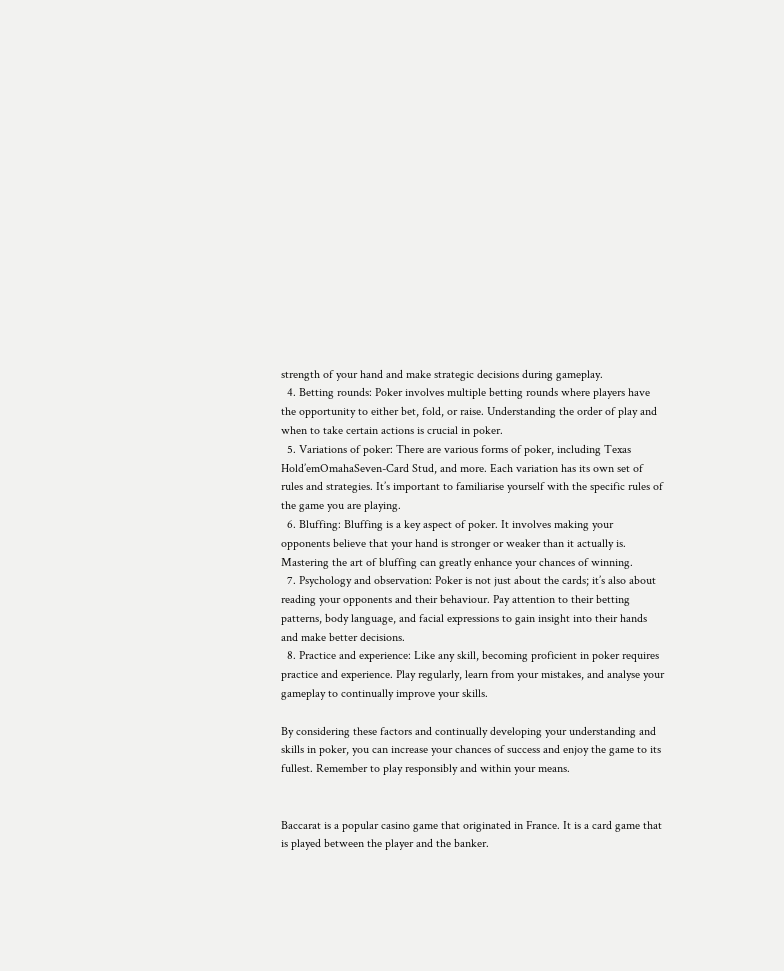strength of your hand and make strategic decisions during gameplay.
  4. Betting rounds: Poker involves multiple betting rounds where players have the opportunity to either bet, fold, or raise. Understanding the order of play and when to take certain actions is crucial in poker.
  5. Variations of poker: There are various forms of poker, including Texas Hold’emOmahaSeven-Card Stud, and more. Each variation has its own set of rules and strategies. It’s important to familiarise yourself with the specific rules of the game you are playing.
  6. Bluffing: Bluffing is a key aspect of poker. It involves making your opponents believe that your hand is stronger or weaker than it actually is. Mastering the art of bluffing can greatly enhance your chances of winning.
  7. Psychology and observation: Poker is not just about the cards; it’s also about reading your opponents and their behaviour. Pay attention to their betting patterns, body language, and facial expressions to gain insight into their hands and make better decisions.
  8. Practice and experience: Like any skill, becoming proficient in poker requires practice and experience. Play regularly, learn from your mistakes, and analyse your gameplay to continually improve your skills.

By considering these factors and continually developing your understanding and skills in poker, you can increase your chances of success and enjoy the game to its fullest. Remember to play responsibly and within your means.


Baccarat is a popular casino game that originated in France. It is a card game that is played between the player and the banker.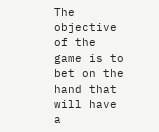The objective of the game is to bet on the hand that will have a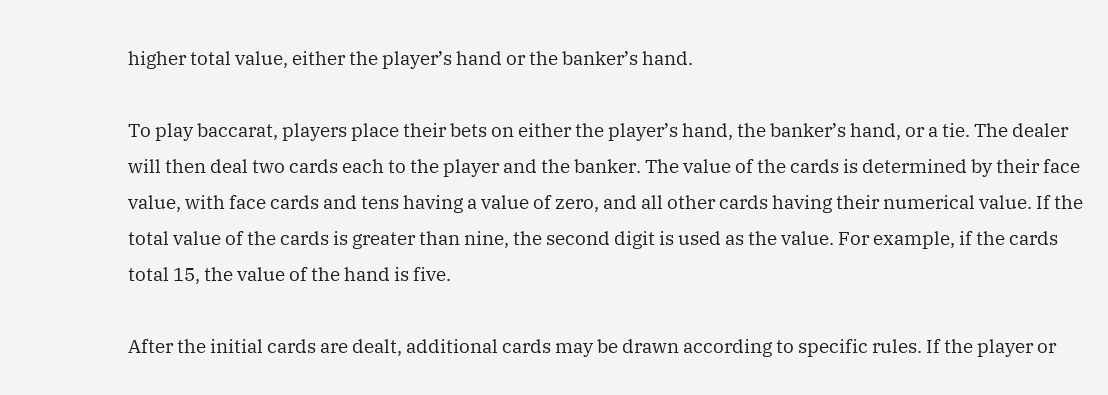higher total value, either the player’s hand or the banker’s hand.

To play baccarat, players place their bets on either the player’s hand, the banker’s hand, or a tie. The dealer will then deal two cards each to the player and the banker. The value of the cards is determined by their face value, with face cards and tens having a value of zero, and all other cards having their numerical value. If the total value of the cards is greater than nine, the second digit is used as the value. For example, if the cards total 15, the value of the hand is five.

After the initial cards are dealt, additional cards may be drawn according to specific rules. If the player or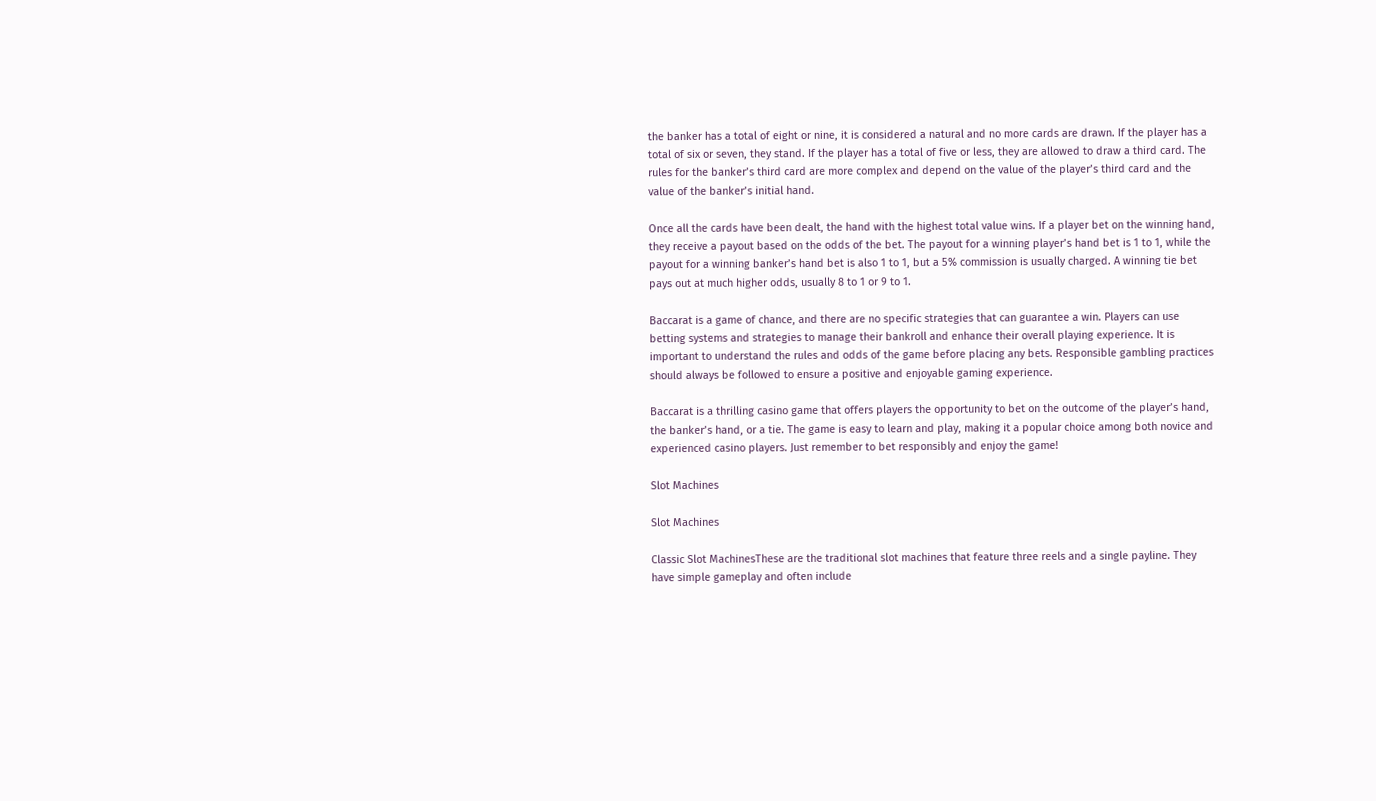the banker has a total of eight or nine, it is considered a natural and no more cards are drawn. If the player has a total of six or seven, they stand. If the player has a total of five or less, they are allowed to draw a third card. The rules for the banker’s third card are more complex and depend on the value of the player’s third card and the value of the banker’s initial hand.

Once all the cards have been dealt, the hand with the highest total value wins. If a player bet on the winning hand, they receive a payout based on the odds of the bet. The payout for a winning player’s hand bet is 1 to 1, while the payout for a winning banker’s hand bet is also 1 to 1, but a 5% commission is usually charged. A winning tie bet pays out at much higher odds, usually 8 to 1 or 9 to 1.

Baccarat is a game of chance, and there are no specific strategies that can guarantee a win. Players can use betting systems and strategies to manage their bankroll and enhance their overall playing experience. It is important to understand the rules and odds of the game before placing any bets. Responsible gambling practices should always be followed to ensure a positive and enjoyable gaming experience.

Baccarat is a thrilling casino game that offers players the opportunity to bet on the outcome of the player’s hand, the banker’s hand, or a tie. The game is easy to learn and play, making it a popular choice among both novice and experienced casino players. Just remember to bet responsibly and enjoy the game!

Slot Machines

Slot Machines

Classic Slot MachinesThese are the traditional slot machines that feature three reels and a single payline. They have simple gameplay and often include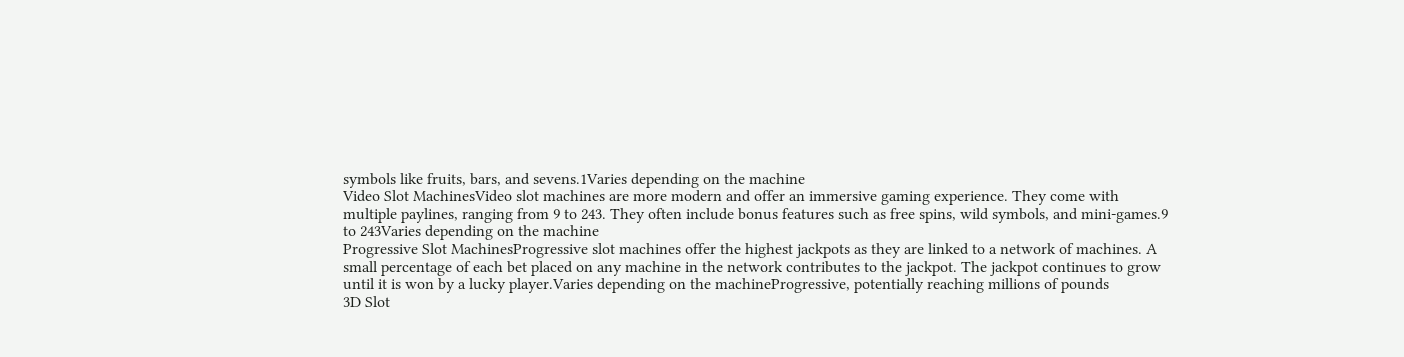symbols like fruits, bars, and sevens.1Varies depending on the machine
Video Slot MachinesVideo slot machines are more modern and offer an immersive gaming experience. They come with multiple paylines, ranging from 9 to 243. They often include bonus features such as free spins, wild symbols, and mini-games.9 to 243Varies depending on the machine
Progressive Slot MachinesProgressive slot machines offer the highest jackpots as they are linked to a network of machines. A small percentage of each bet placed on any machine in the network contributes to the jackpot. The jackpot continues to grow until it is won by a lucky player.Varies depending on the machineProgressive, potentially reaching millions of pounds
3D Slot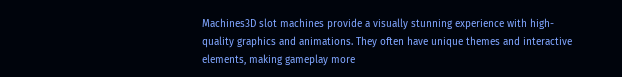Machines3D slot machines provide a visually stunning experience with high-quality graphics and animations. They often have unique themes and interactive elements, making gameplay more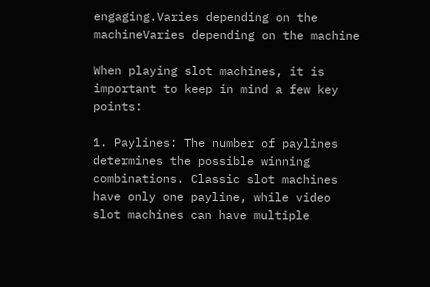engaging.Varies depending on the machineVaries depending on the machine

When playing slot machines, it is important to keep in mind a few key points:

1. Paylines: The number of paylines determines the possible winning combinations. Classic slot machines have only one payline, while video slot machines can have multiple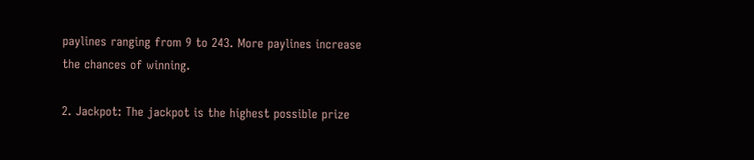paylines ranging from 9 to 243. More paylines increase the chances of winning.

2. Jackpot: The jackpot is the highest possible prize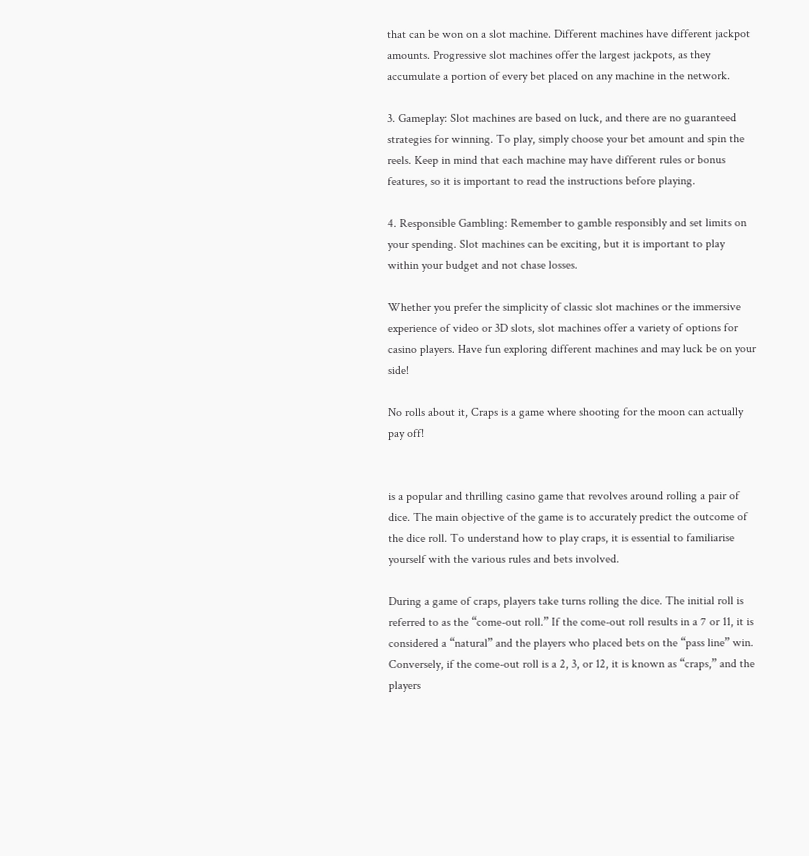that can be won on a slot machine. Different machines have different jackpot amounts. Progressive slot machines offer the largest jackpots, as they accumulate a portion of every bet placed on any machine in the network.

3. Gameplay: Slot machines are based on luck, and there are no guaranteed strategies for winning. To play, simply choose your bet amount and spin the reels. Keep in mind that each machine may have different rules or bonus features, so it is important to read the instructions before playing.

4. Responsible Gambling: Remember to gamble responsibly and set limits on your spending. Slot machines can be exciting, but it is important to play within your budget and not chase losses.

Whether you prefer the simplicity of classic slot machines or the immersive experience of video or 3D slots, slot machines offer a variety of options for casino players. Have fun exploring different machines and may luck be on your side!

No rolls about it, Craps is a game where shooting for the moon can actually pay off!


is a popular and thrilling casino game that revolves around rolling a pair of dice. The main objective of the game is to accurately predict the outcome of the dice roll. To understand how to play craps, it is essential to familiarise yourself with the various rules and bets involved.

During a game of craps, players take turns rolling the dice. The initial roll is referred to as the “come-out roll.” If the come-out roll results in a 7 or 11, it is considered a “natural” and the players who placed bets on the “pass line” win. Conversely, if the come-out roll is a 2, 3, or 12, it is known as “craps,” and the players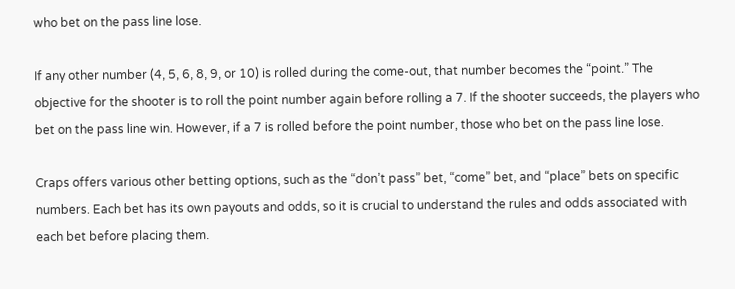who bet on the pass line lose.

If any other number (4, 5, 6, 8, 9, or 10) is rolled during the come-out, that number becomes the “point.” The objective for the shooter is to roll the point number again before rolling a 7. If the shooter succeeds, the players who bet on the pass line win. However, if a 7 is rolled before the point number, those who bet on the pass line lose.

Craps offers various other betting options, such as the “don’t pass” bet, “come” bet, and “place” bets on specific numbers. Each bet has its own payouts and odds, so it is crucial to understand the rules and odds associated with each bet before placing them.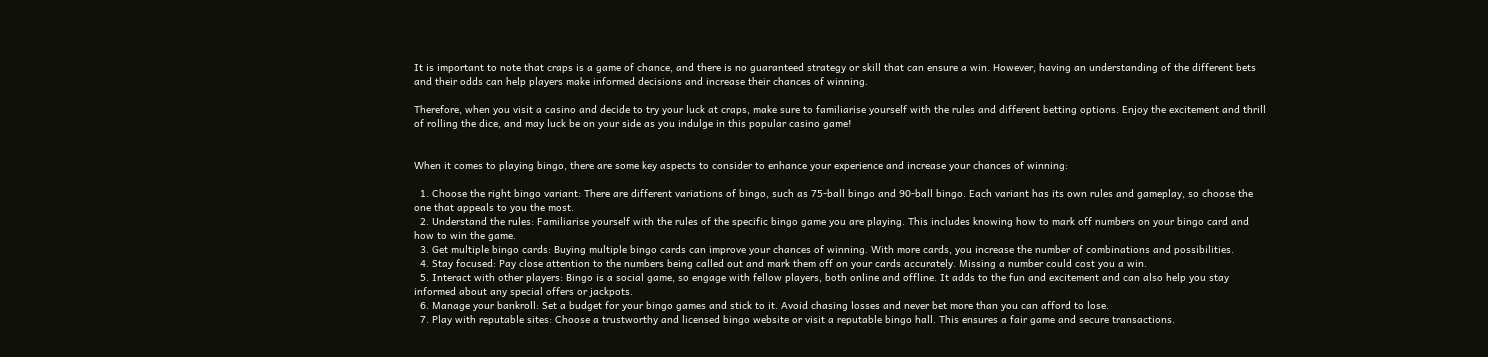It is important to note that craps is a game of chance, and there is no guaranteed strategy or skill that can ensure a win. However, having an understanding of the different bets and their odds can help players make informed decisions and increase their chances of winning.

Therefore, when you visit a casino and decide to try your luck at craps, make sure to familiarise yourself with the rules and different betting options. Enjoy the excitement and thrill of rolling the dice, and may luck be on your side as you indulge in this popular casino game!


When it comes to playing bingo, there are some key aspects to consider to enhance your experience and increase your chances of winning:

  1. Choose the right bingo variant: There are different variations of bingo, such as 75-ball bingo and 90-ball bingo. Each variant has its own rules and gameplay, so choose the one that appeals to you the most.
  2. Understand the rules: Familiarise yourself with the rules of the specific bingo game you are playing. This includes knowing how to mark off numbers on your bingo card and how to win the game.
  3. Get multiple bingo cards: Buying multiple bingo cards can improve your chances of winning. With more cards, you increase the number of combinations and possibilities.
  4. Stay focused: Pay close attention to the numbers being called out and mark them off on your cards accurately. Missing a number could cost you a win.
  5. Interact with other players: Bingo is a social game, so engage with fellow players, both online and offline. It adds to the fun and excitement and can also help you stay informed about any special offers or jackpots.
  6. Manage your bankroll: Set a budget for your bingo games and stick to it. Avoid chasing losses and never bet more than you can afford to lose.
  7. Play with reputable sites: Choose a trustworthy and licensed bingo website or visit a reputable bingo hall. This ensures a fair game and secure transactions.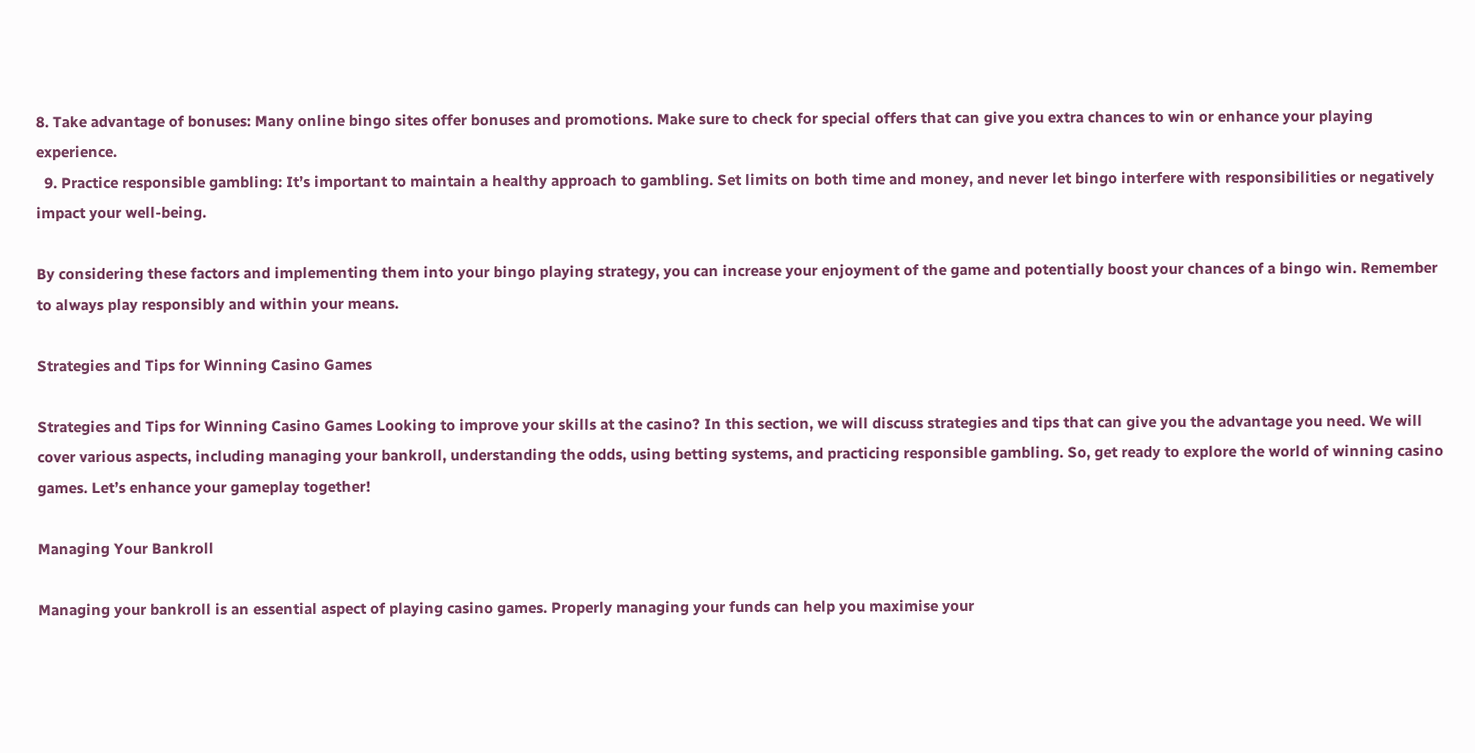8. Take advantage of bonuses: Many online bingo sites offer bonuses and promotions. Make sure to check for special offers that can give you extra chances to win or enhance your playing experience.
  9. Practice responsible gambling: It’s important to maintain a healthy approach to gambling. Set limits on both time and money, and never let bingo interfere with responsibilities or negatively impact your well-being.

By considering these factors and implementing them into your bingo playing strategy, you can increase your enjoyment of the game and potentially boost your chances of a bingo win. Remember to always play responsibly and within your means.

Strategies and Tips for Winning Casino Games

Strategies and Tips for Winning Casino Games Looking to improve your skills at the casino? In this section, we will discuss strategies and tips that can give you the advantage you need. We will cover various aspects, including managing your bankroll, understanding the odds, using betting systems, and practicing responsible gambling. So, get ready to explore the world of winning casino games. Let’s enhance your gameplay together!

Managing Your Bankroll

Managing your bankroll is an essential aspect of playing casino games. Properly managing your funds can help you maximise your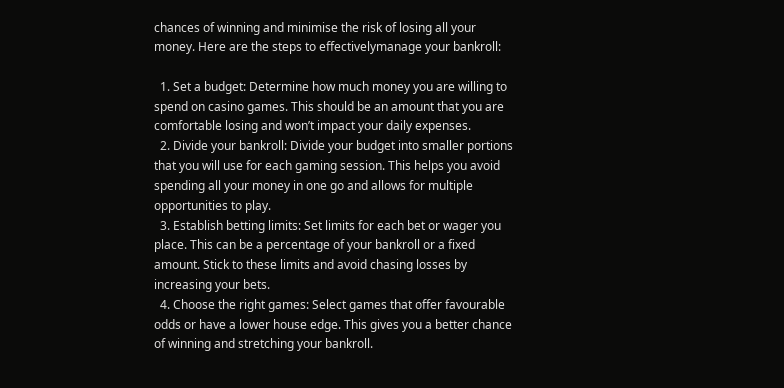chances of winning and minimise the risk of losing all your money. Here are the steps to effectivelymanage your bankroll:

  1. Set a budget: Determine how much money you are willing to spend on casino games. This should be an amount that you are comfortable losing and won’t impact your daily expenses.
  2. Divide your bankroll: Divide your budget into smaller portions that you will use for each gaming session. This helps you avoid spending all your money in one go and allows for multiple opportunities to play.
  3. Establish betting limits: Set limits for each bet or wager you place. This can be a percentage of your bankroll or a fixed amount. Stick to these limits and avoid chasing losses by increasing your bets.
  4. Choose the right games: Select games that offer favourable odds or have a lower house edge. This gives you a better chance of winning and stretching your bankroll.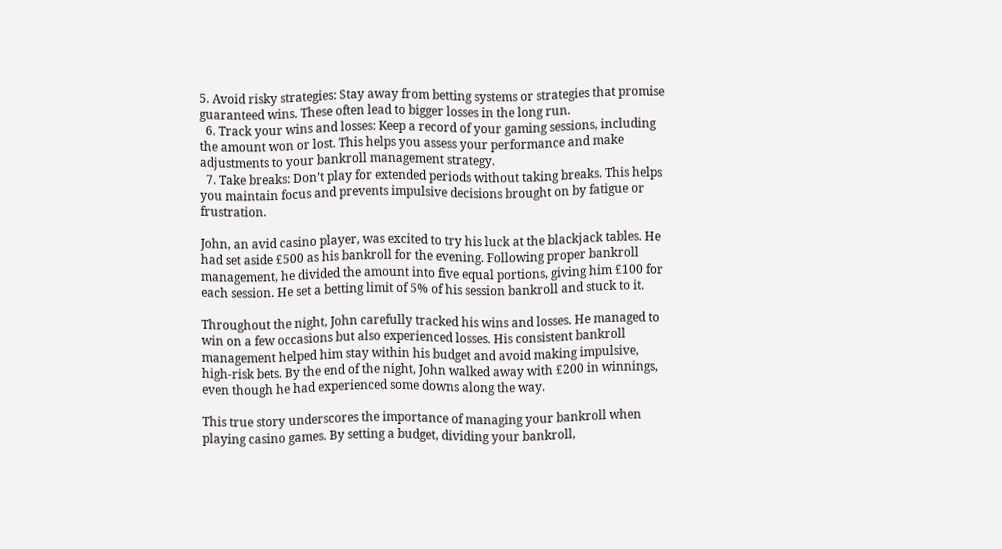5. Avoid risky strategies: Stay away from betting systems or strategies that promise guaranteed wins. These often lead to bigger losses in the long run.
  6. Track your wins and losses: Keep a record of your gaming sessions, including the amount won or lost. This helps you assess your performance and make adjustments to your bankroll management strategy.
  7. Take breaks: Don’t play for extended periods without taking breaks. This helps you maintain focus and prevents impulsive decisions brought on by fatigue or frustration.

John, an avid casino player, was excited to try his luck at the blackjack tables. He had set aside £500 as his bankroll for the evening. Following proper bankroll management, he divided the amount into five equal portions, giving him £100 for each session. He set a betting limit of 5% of his session bankroll and stuck to it.

Throughout the night, John carefully tracked his wins and losses. He managed to win on a few occasions but also experienced losses. His consistent bankroll management helped him stay within his budget and avoid making impulsive, high-risk bets. By the end of the night, John walked away with £200 in winnings, even though he had experienced some downs along the way.

This true story underscores the importance of managing your bankroll when playing casino games. By setting a budget, dividing your bankroll,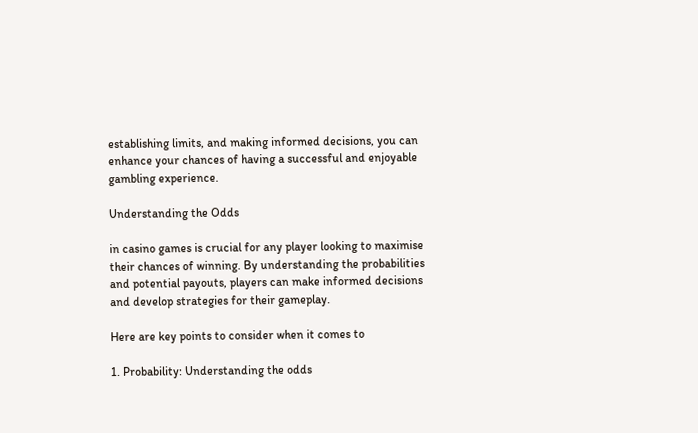establishing limits, and making informed decisions, you can enhance your chances of having a successful and enjoyable gambling experience.

Understanding the Odds

in casino games is crucial for any player looking to maximise their chances of winning. By understanding the probabilities and potential payouts, players can make informed decisions and develop strategies for their gameplay.

Here are key points to consider when it comes to

1. Probability: Understanding the odds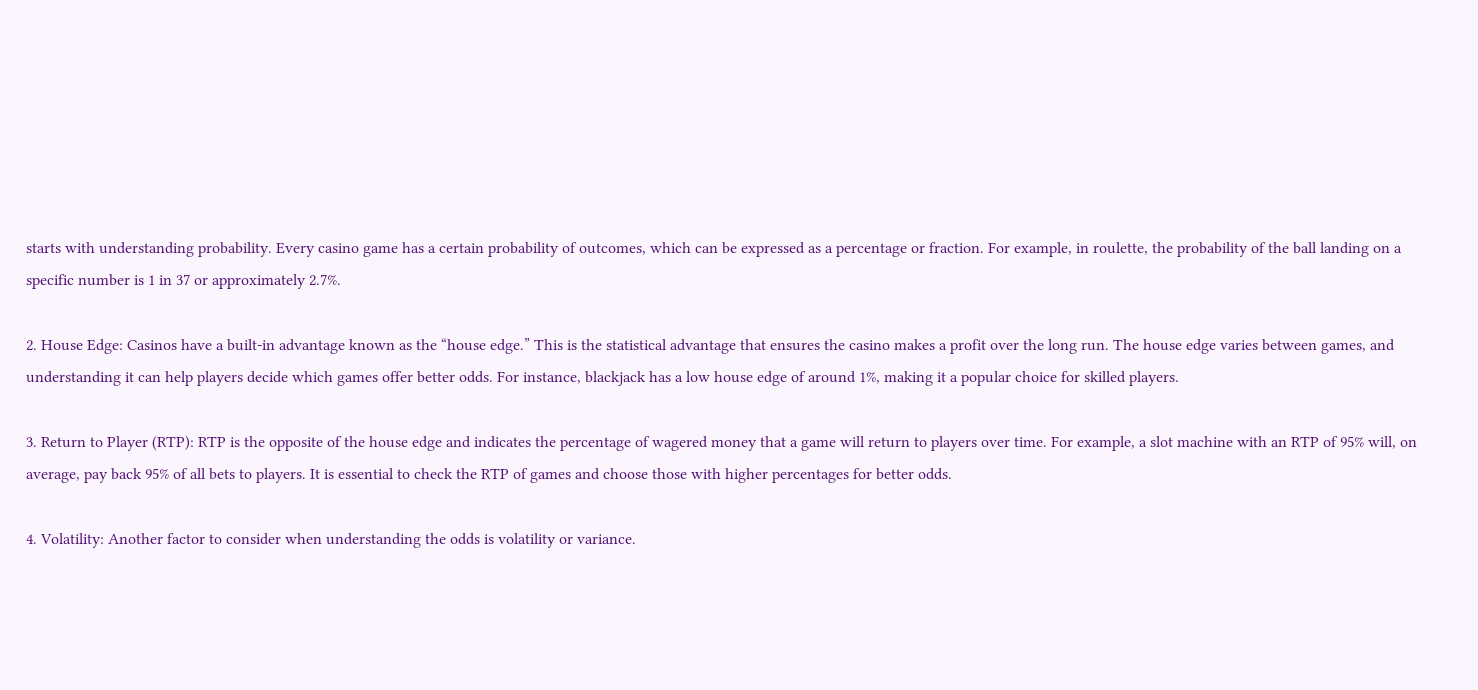starts with understanding probability. Every casino game has a certain probability of outcomes, which can be expressed as a percentage or fraction. For example, in roulette, the probability of the ball landing on a specific number is 1 in 37 or approximately 2.7%.

2. House Edge: Casinos have a built-in advantage known as the “house edge.” This is the statistical advantage that ensures the casino makes a profit over the long run. The house edge varies between games, and understanding it can help players decide which games offer better odds. For instance, blackjack has a low house edge of around 1%, making it a popular choice for skilled players.

3. Return to Player (RTP): RTP is the opposite of the house edge and indicates the percentage of wagered money that a game will return to players over time. For example, a slot machine with an RTP of 95% will, on average, pay back 95% of all bets to players. It is essential to check the RTP of games and choose those with higher percentages for better odds.

4. Volatility: Another factor to consider when understanding the odds is volatility or variance.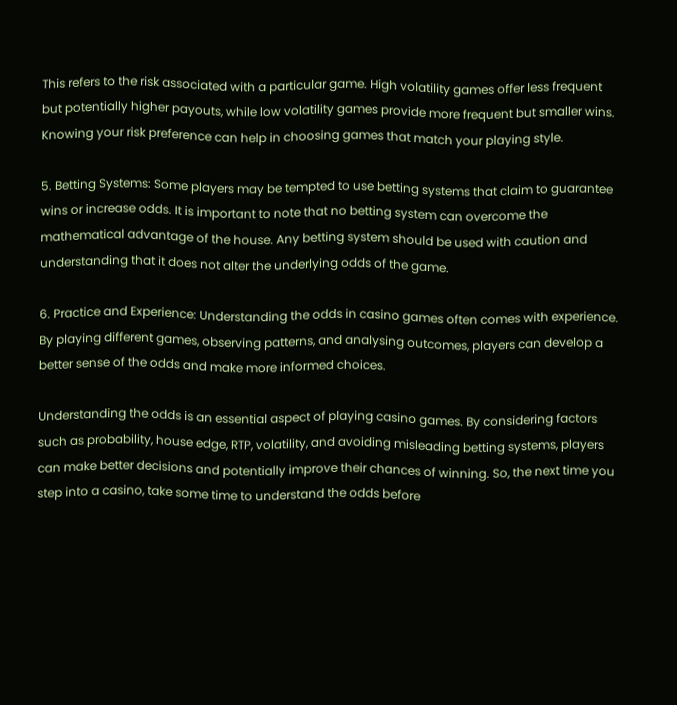This refers to the risk associated with a particular game. High volatility games offer less frequent but potentially higher payouts, while low volatility games provide more frequent but smaller wins. Knowing your risk preference can help in choosing games that match your playing style.

5. Betting Systems: Some players may be tempted to use betting systems that claim to guarantee wins or increase odds. It is important to note that no betting system can overcome the mathematical advantage of the house. Any betting system should be used with caution and understanding that it does not alter the underlying odds of the game.

6. Practice and Experience: Understanding the odds in casino games often comes with experience. By playing different games, observing patterns, and analysing outcomes, players can develop a better sense of the odds and make more informed choices.

Understanding the odds is an essential aspect of playing casino games. By considering factors such as probability, house edge, RTP, volatility, and avoiding misleading betting systems, players can make better decisions and potentially improve their chances of winning. So, the next time you step into a casino, take some time to understand the odds before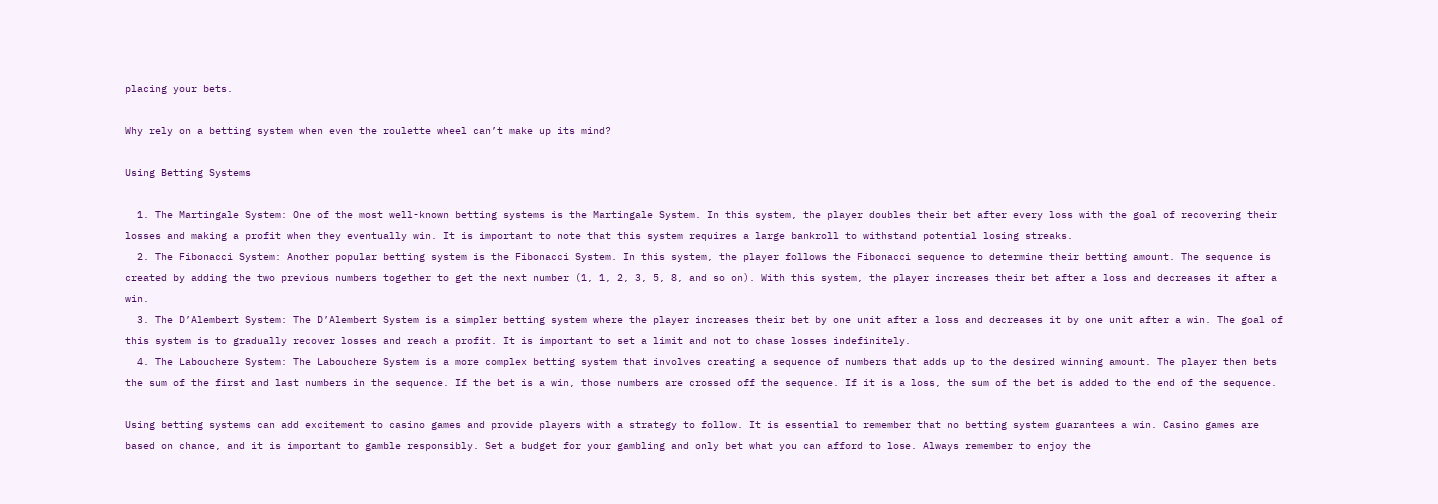placing your bets.

Why rely on a betting system when even the roulette wheel can’t make up its mind?

Using Betting Systems

  1. The Martingale System: One of the most well-known betting systems is the Martingale System. In this system, the player doubles their bet after every loss with the goal of recovering their losses and making a profit when they eventually win. It is important to note that this system requires a large bankroll to withstand potential losing streaks.
  2. The Fibonacci System: Another popular betting system is the Fibonacci System. In this system, the player follows the Fibonacci sequence to determine their betting amount. The sequence is created by adding the two previous numbers together to get the next number (1, 1, 2, 3, 5, 8, and so on). With this system, the player increases their bet after a loss and decreases it after a win.
  3. The D’Alembert System: The D’Alembert System is a simpler betting system where the player increases their bet by one unit after a loss and decreases it by one unit after a win. The goal of this system is to gradually recover losses and reach a profit. It is important to set a limit and not to chase losses indefinitely.
  4. The Labouchere System: The Labouchere System is a more complex betting system that involves creating a sequence of numbers that adds up to the desired winning amount. The player then bets the sum of the first and last numbers in the sequence. If the bet is a win, those numbers are crossed off the sequence. If it is a loss, the sum of the bet is added to the end of the sequence.

Using betting systems can add excitement to casino games and provide players with a strategy to follow. It is essential to remember that no betting system guarantees a win. Casino games are based on chance, and it is important to gamble responsibly. Set a budget for your gambling and only bet what you can afford to lose. Always remember to enjoy the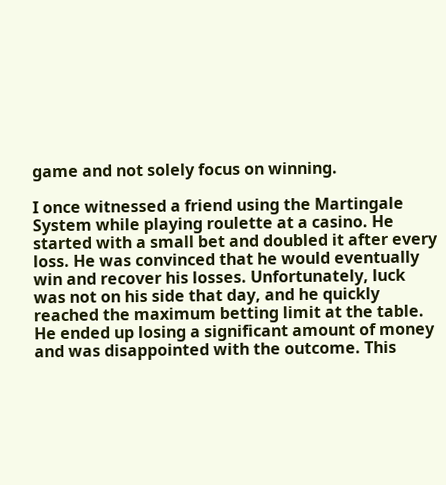game and not solely focus on winning.

I once witnessed a friend using the Martingale System while playing roulette at a casino. He started with a small bet and doubled it after every loss. He was convinced that he would eventually win and recover his losses. Unfortunately, luck was not on his side that day, and he quickly reached the maximum betting limit at the table. He ended up losing a significant amount of money and was disappointed with the outcome. This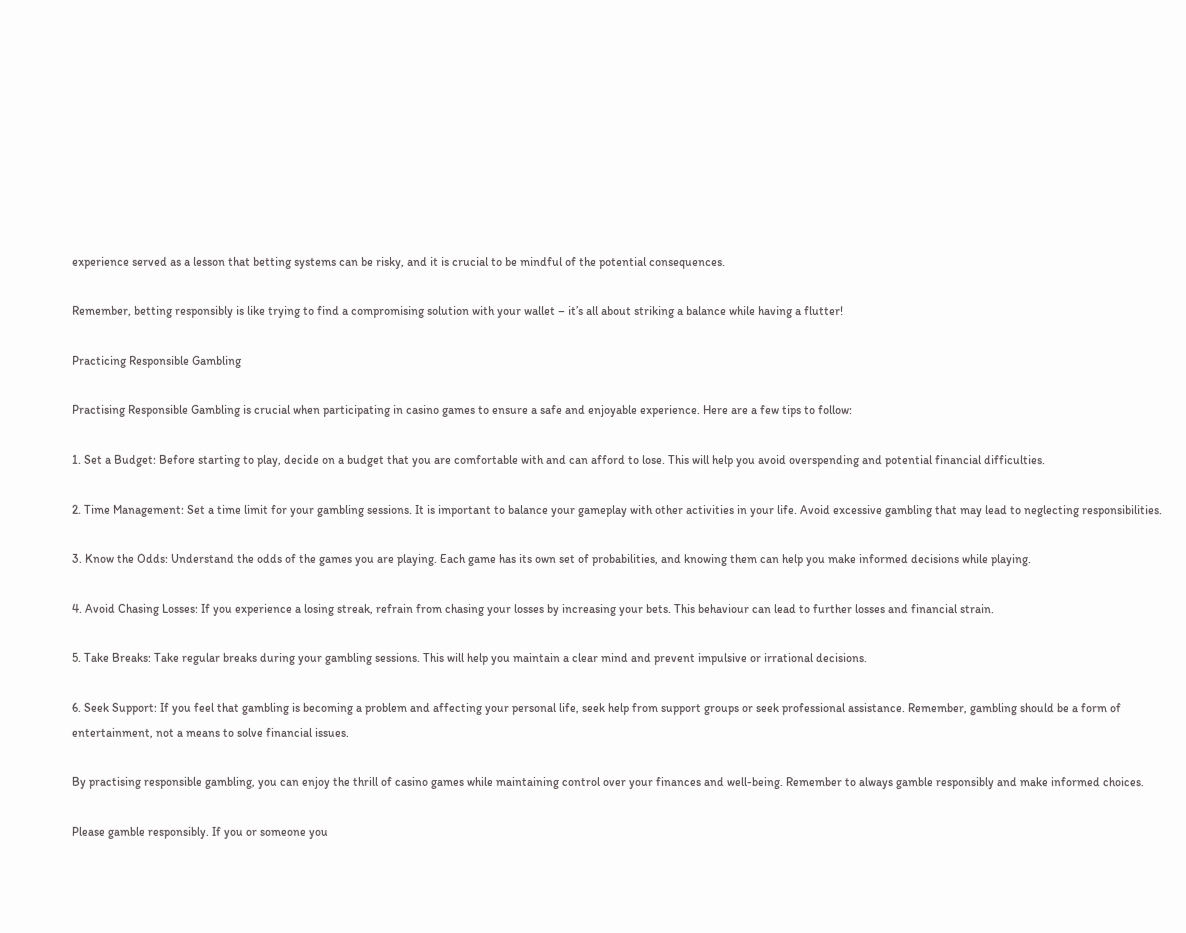experience served as a lesson that betting systems can be risky, and it is crucial to be mindful of the potential consequences.

Remember, betting responsibly is like trying to find a compromising solution with your wallet – it’s all about striking a balance while having a flutter!

Practicing Responsible Gambling

Practising Responsible Gambling is crucial when participating in casino games to ensure a safe and enjoyable experience. Here are a few tips to follow:

1. Set a Budget: Before starting to play, decide on a budget that you are comfortable with and can afford to lose. This will help you avoid overspending and potential financial difficulties.

2. Time Management: Set a time limit for your gambling sessions. It is important to balance your gameplay with other activities in your life. Avoid excessive gambling that may lead to neglecting responsibilities.

3. Know the Odds: Understand the odds of the games you are playing. Each game has its own set of probabilities, and knowing them can help you make informed decisions while playing.

4. Avoid Chasing Losses: If you experience a losing streak, refrain from chasing your losses by increasing your bets. This behaviour can lead to further losses and financial strain.

5. Take Breaks: Take regular breaks during your gambling sessions. This will help you maintain a clear mind and prevent impulsive or irrational decisions.

6. Seek Support: If you feel that gambling is becoming a problem and affecting your personal life, seek help from support groups or seek professional assistance. Remember, gambling should be a form of entertainment, not a means to solve financial issues.

By practising responsible gambling, you can enjoy the thrill of casino games while maintaining control over your finances and well-being. Remember to always gamble responsibly and make informed choices.

Please gamble responsibly. If you or someone you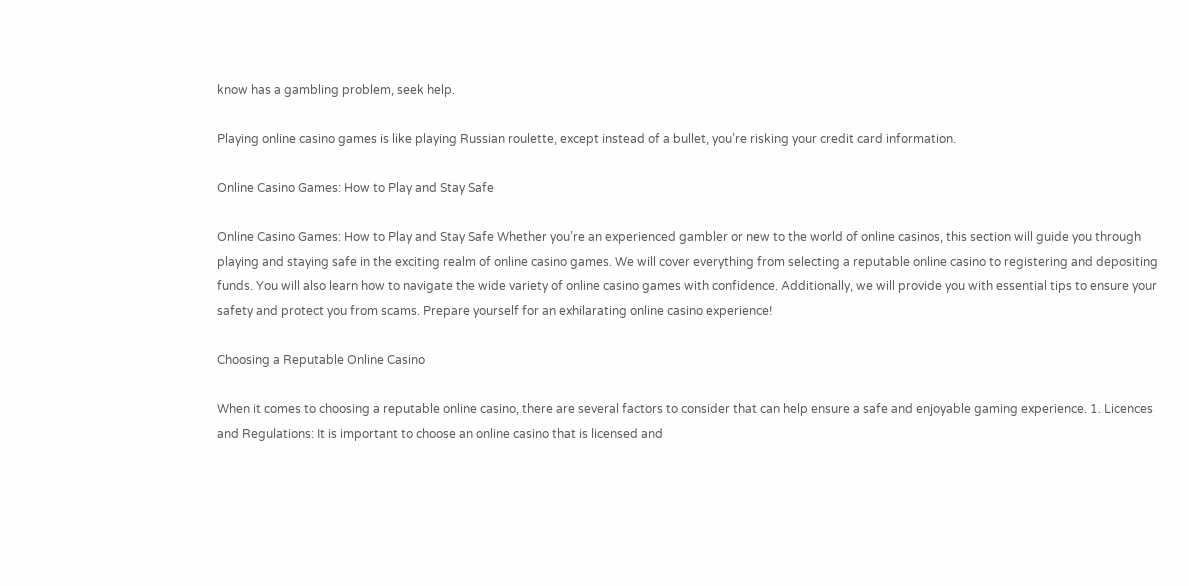know has a gambling problem, seek help.

Playing online casino games is like playing Russian roulette, except instead of a bullet, you’re risking your credit card information.

Online Casino Games: How to Play and Stay Safe

Online Casino Games: How to Play and Stay Safe Whether you’re an experienced gambler or new to the world of online casinos, this section will guide you through playing and staying safe in the exciting realm of online casino games. We will cover everything from selecting a reputable online casino to registering and depositing funds. You will also learn how to navigate the wide variety of online casino games with confidence. Additionally, we will provide you with essential tips to ensure your safety and protect you from scams. Prepare yourself for an exhilarating online casino experience!

Choosing a Reputable Online Casino

When it comes to choosing a reputable online casino, there are several factors to consider that can help ensure a safe and enjoyable gaming experience. 1. Licences and Regulations: It is important to choose an online casino that is licensed and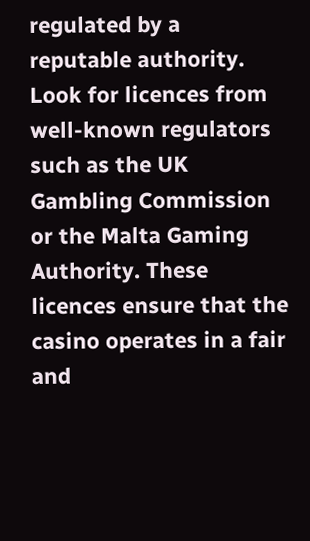regulated by a reputable authority. Look for licences from well-known regulators such as the UK Gambling Commission or the Malta Gaming Authority. These licences ensure that the casino operates in a fair and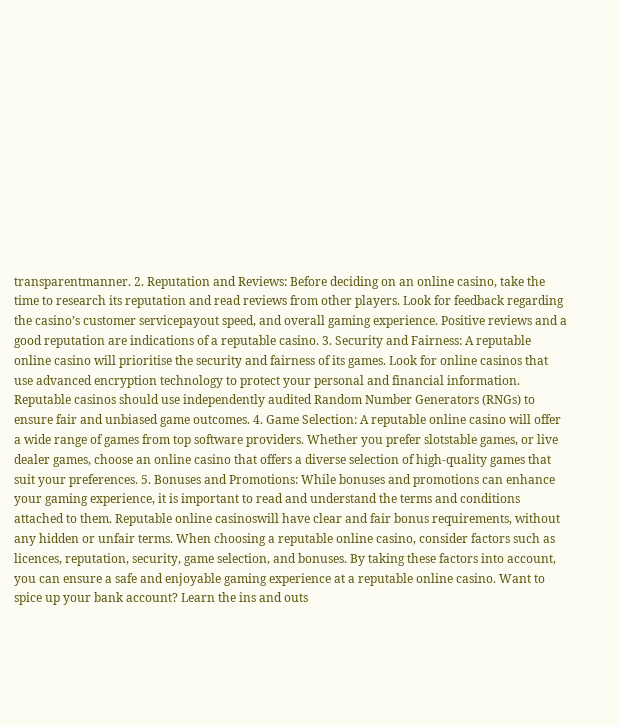transparentmanner. 2. Reputation and Reviews: Before deciding on an online casino, take the time to research its reputation and read reviews from other players. Look for feedback regarding the casino’s customer servicepayout speed, and overall gaming experience. Positive reviews and a good reputation are indications of a reputable casino. 3. Security and Fairness: A reputable online casino will prioritise the security and fairness of its games. Look for online casinos that use advanced encryption technology to protect your personal and financial information. Reputable casinos should use independently audited Random Number Generators (RNGs) to ensure fair and unbiased game outcomes. 4. Game Selection: A reputable online casino will offer a wide range of games from top software providers. Whether you prefer slotstable games, or live dealer games, choose an online casino that offers a diverse selection of high-quality games that suit your preferences. 5. Bonuses and Promotions: While bonuses and promotions can enhance your gaming experience, it is important to read and understand the terms and conditions attached to them. Reputable online casinoswill have clear and fair bonus requirements, without any hidden or unfair terms. When choosing a reputable online casino, consider factors such as licences, reputation, security, game selection, and bonuses. By taking these factors into account, you can ensure a safe and enjoyable gaming experience at a reputable online casino. Want to spice up your bank account? Learn the ins and outs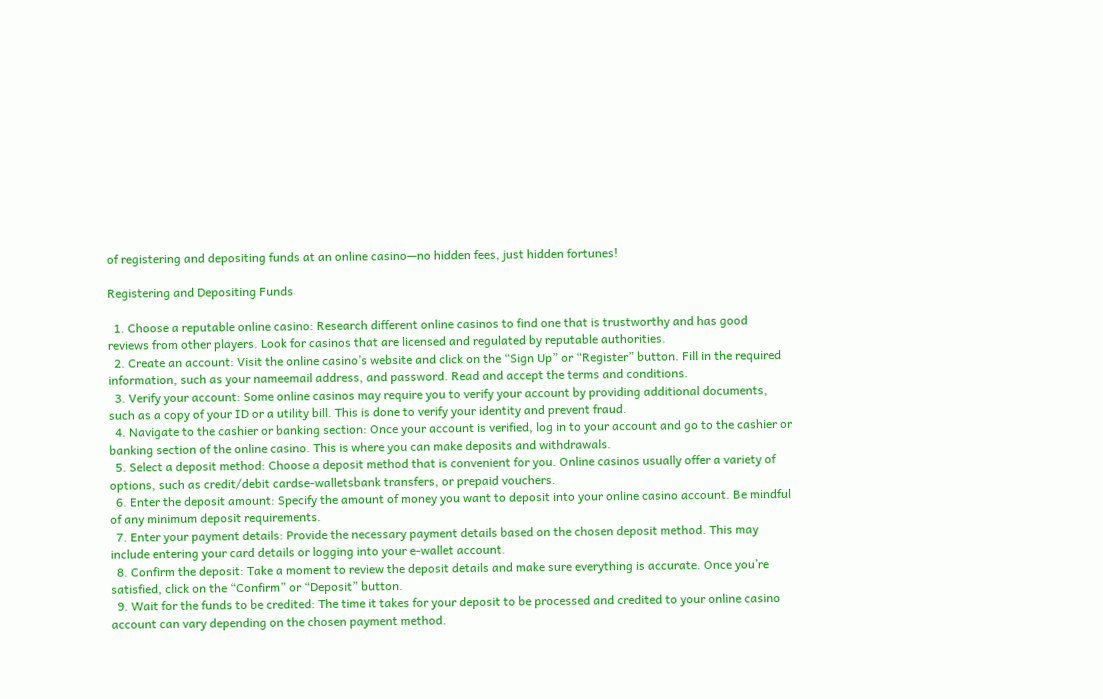of registering and depositing funds at an online casino—no hidden fees, just hidden fortunes!

Registering and Depositing Funds

  1. Choose a reputable online casino: Research different online casinos to find one that is trustworthy and has good reviews from other players. Look for casinos that are licensed and regulated by reputable authorities.
  2. Create an account: Visit the online casino’s website and click on the “Sign Up” or “Register” button. Fill in the required information, such as your nameemail address, and password. Read and accept the terms and conditions.
  3. Verify your account: Some online casinos may require you to verify your account by providing additional documents, such as a copy of your ID or a utility bill. This is done to verify your identity and prevent fraud.
  4. Navigate to the cashier or banking section: Once your account is verified, log in to your account and go to the cashier or banking section of the online casino. This is where you can make deposits and withdrawals.
  5. Select a deposit method: Choose a deposit method that is convenient for you. Online casinos usually offer a variety of options, such as credit/debit cardse-walletsbank transfers, or prepaid vouchers.
  6. Enter the deposit amount: Specify the amount of money you want to deposit into your online casino account. Be mindful of any minimum deposit requirements.
  7. Enter your payment details: Provide the necessary payment details based on the chosen deposit method. This may include entering your card details or logging into your e-wallet account.
  8. Confirm the deposit: Take a moment to review the deposit details and make sure everything is accurate. Once you’re satisfied, click on the “Confirm” or “Deposit” button.
  9. Wait for the funds to be credited: The time it takes for your deposit to be processed and credited to your online casino account can vary depending on the chosen payment method.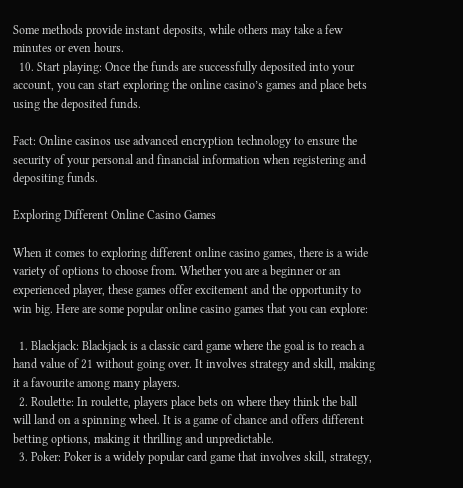Some methods provide instant deposits, while others may take a few minutes or even hours.
  10. Start playing: Once the funds are successfully deposited into your account, you can start exploring the online casino’s games and place bets using the deposited funds.

Fact: Online casinos use advanced encryption technology to ensure the security of your personal and financial information when registering and depositing funds.

Exploring Different Online Casino Games

When it comes to exploring different online casino games, there is a wide variety of options to choose from. Whether you are a beginner or an experienced player, these games offer excitement and the opportunity to win big. Here are some popular online casino games that you can explore:

  1. Blackjack: Blackjack is a classic card game where the goal is to reach a hand value of 21 without going over. It involves strategy and skill, making it a favourite among many players.
  2. Roulette: In roulette, players place bets on where they think the ball will land on a spinning wheel. It is a game of chance and offers different betting options, making it thrilling and unpredictable.
  3. Poker: Poker is a widely popular card game that involves skill, strategy,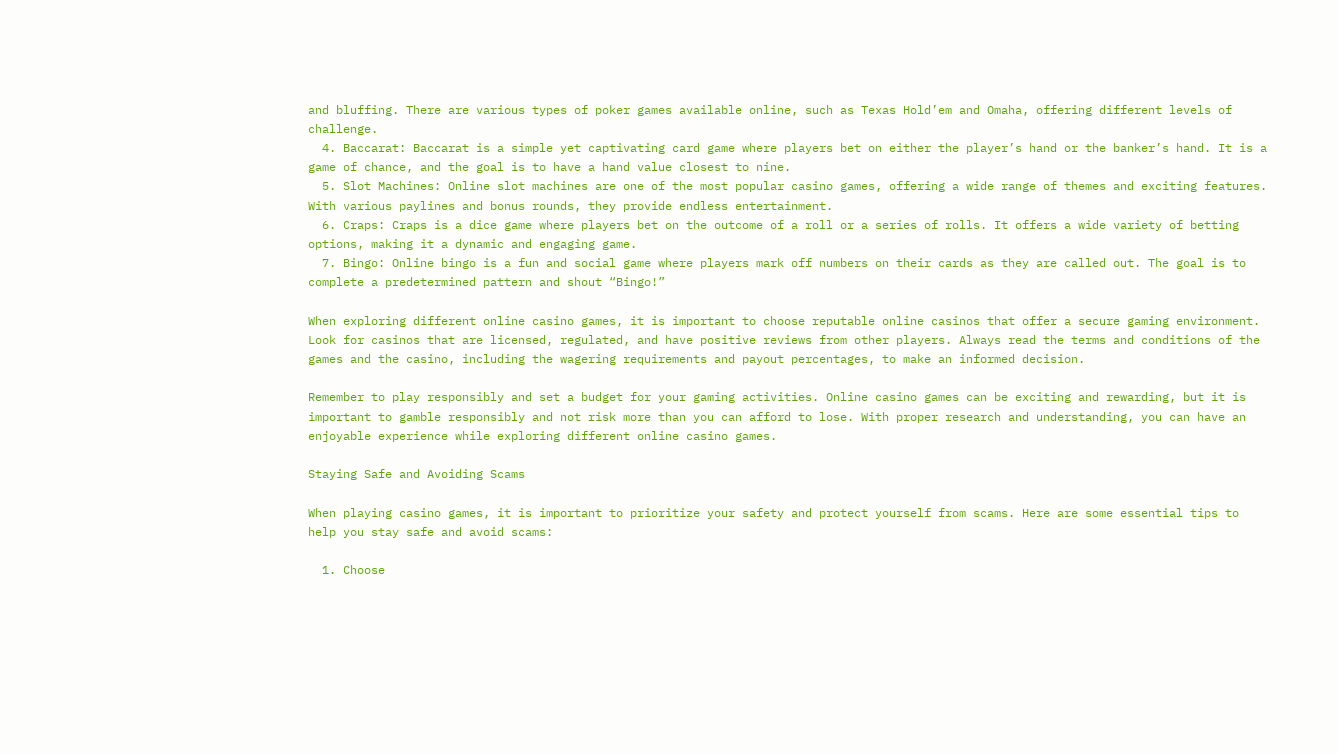and bluffing. There are various types of poker games available online, such as Texas Hold’em and Omaha, offering different levels of challenge.
  4. Baccarat: Baccarat is a simple yet captivating card game where players bet on either the player’s hand or the banker’s hand. It is a game of chance, and the goal is to have a hand value closest to nine.
  5. Slot Machines: Online slot machines are one of the most popular casino games, offering a wide range of themes and exciting features. With various paylines and bonus rounds, they provide endless entertainment.
  6. Craps: Craps is a dice game where players bet on the outcome of a roll or a series of rolls. It offers a wide variety of betting options, making it a dynamic and engaging game.
  7. Bingo: Online bingo is a fun and social game where players mark off numbers on their cards as they are called out. The goal is to complete a predetermined pattern and shout “Bingo!”

When exploring different online casino games, it is important to choose reputable online casinos that offer a secure gaming environment. Look for casinos that are licensed, regulated, and have positive reviews from other players. Always read the terms and conditions of the games and the casino, including the wagering requirements and payout percentages, to make an informed decision.

Remember to play responsibly and set a budget for your gaming activities. Online casino games can be exciting and rewarding, but it is important to gamble responsibly and not risk more than you can afford to lose. With proper research and understanding, you can have an enjoyable experience while exploring different online casino games.

Staying Safe and Avoiding Scams

When playing casino games, it is important to prioritize your safety and protect yourself from scams. Here are some essential tips to help you stay safe and avoid scams:

  1. Choose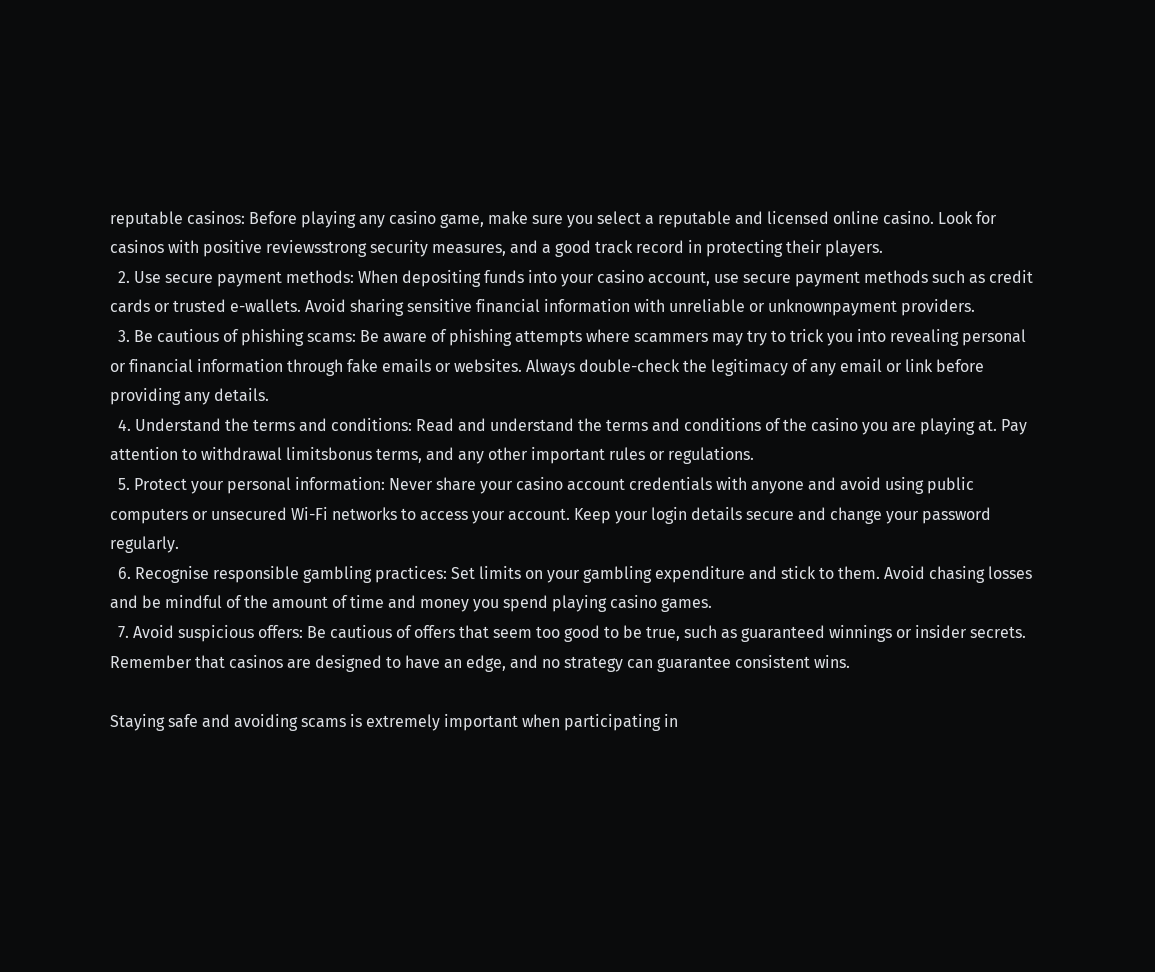reputable casinos: Before playing any casino game, make sure you select a reputable and licensed online casino. Look for casinos with positive reviewsstrong security measures, and a good track record in protecting their players.
  2. Use secure payment methods: When depositing funds into your casino account, use secure payment methods such as credit cards or trusted e-wallets. Avoid sharing sensitive financial information with unreliable or unknownpayment providers.
  3. Be cautious of phishing scams: Be aware of phishing attempts where scammers may try to trick you into revealing personal or financial information through fake emails or websites. Always double-check the legitimacy of any email or link before providing any details.
  4. Understand the terms and conditions: Read and understand the terms and conditions of the casino you are playing at. Pay attention to withdrawal limitsbonus terms, and any other important rules or regulations.
  5. Protect your personal information: Never share your casino account credentials with anyone and avoid using public computers or unsecured Wi-Fi networks to access your account. Keep your login details secure and change your password regularly.
  6. Recognise responsible gambling practices: Set limits on your gambling expenditure and stick to them. Avoid chasing losses and be mindful of the amount of time and money you spend playing casino games.
  7. Avoid suspicious offers: Be cautious of offers that seem too good to be true, such as guaranteed winnings or insider secrets. Remember that casinos are designed to have an edge, and no strategy can guarantee consistent wins.

Staying safe and avoiding scams is extremely important when participating in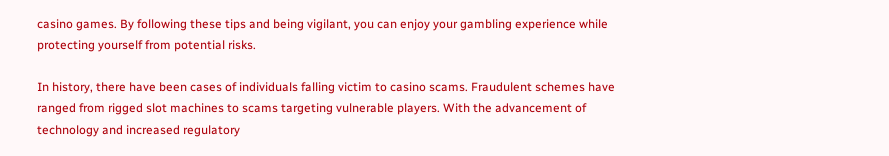casino games. By following these tips and being vigilant, you can enjoy your gambling experience while protecting yourself from potential risks.

In history, there have been cases of individuals falling victim to casino scams. Fraudulent schemes have ranged from rigged slot machines to scams targeting vulnerable players. With the advancement of technology and increased regulatory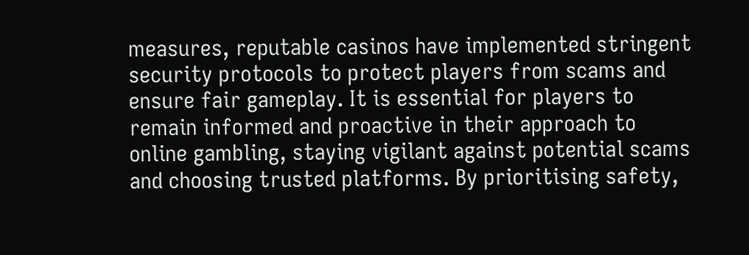measures, reputable casinos have implemented stringent security protocols to protect players from scams and ensure fair gameplay. It is essential for players to remain informed and proactive in their approach to online gambling, staying vigilant against potential scams and choosing trusted platforms. By prioritising safety,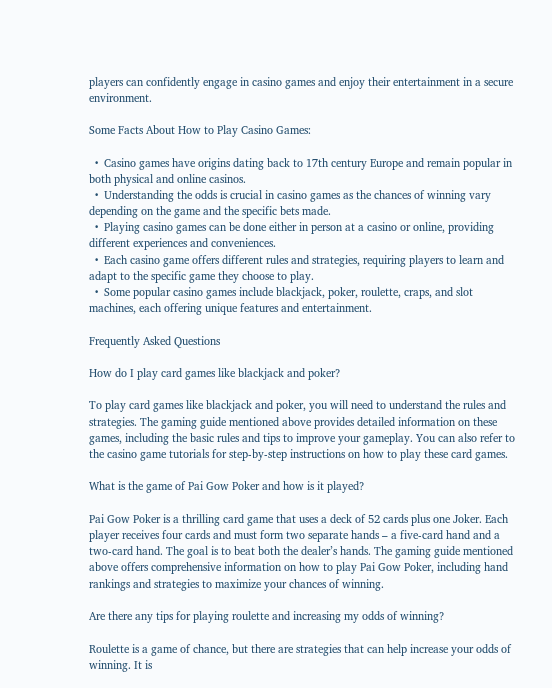players can confidently engage in casino games and enjoy their entertainment in a secure environment.

Some Facts About How to Play Casino Games:

  •  Casino games have origins dating back to 17th century Europe and remain popular in both physical and online casinos.
  •  Understanding the odds is crucial in casino games as the chances of winning vary depending on the game and the specific bets made.
  •  Playing casino games can be done either in person at a casino or online, providing different experiences and conveniences.
  •  Each casino game offers different rules and strategies, requiring players to learn and adapt to the specific game they choose to play.
  •  Some popular casino games include blackjack, poker, roulette, craps, and slot machines, each offering unique features and entertainment.

Frequently Asked Questions

How do I play card games like blackjack and poker?

To play card games like blackjack and poker, you will need to understand the rules and strategies. The gaming guide mentioned above provides detailed information on these games, including the basic rules and tips to improve your gameplay. You can also refer to the casino game tutorials for step-by-step instructions on how to play these card games.

What is the game of Pai Gow Poker and how is it played?

Pai Gow Poker is a thrilling card game that uses a deck of 52 cards plus one Joker. Each player receives four cards and must form two separate hands – a five-card hand and a two-card hand. The goal is to beat both the dealer’s hands. The gaming guide mentioned above offers comprehensive information on how to play Pai Gow Poker, including hand rankings and strategies to maximize your chances of winning.

Are there any tips for playing roulette and increasing my odds of winning?

Roulette is a game of chance, but there are strategies that can help increase your odds of winning. It is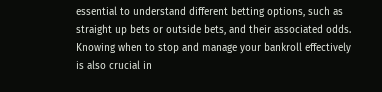essential to understand different betting options, such as straight up bets or outside bets, and their associated odds. Knowing when to stop and manage your bankroll effectively is also crucial in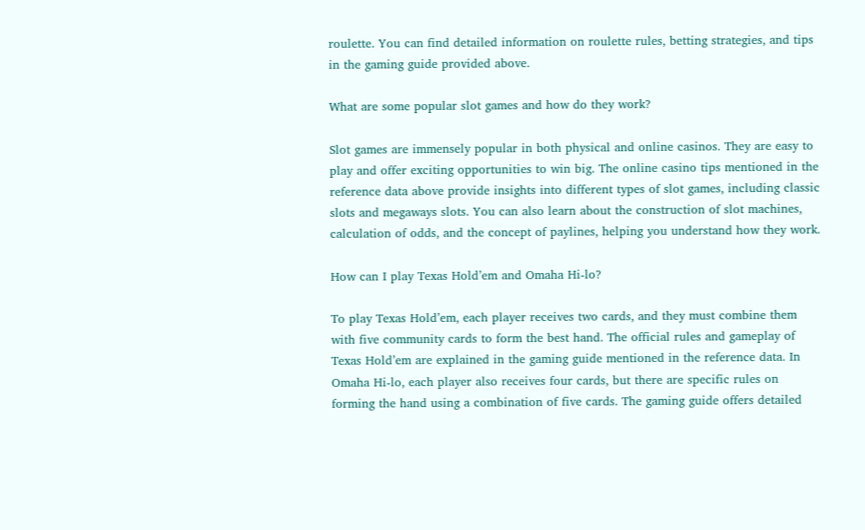roulette. You can find detailed information on roulette rules, betting strategies, and tips in the gaming guide provided above.

What are some popular slot games and how do they work?

Slot games are immensely popular in both physical and online casinos. They are easy to play and offer exciting opportunities to win big. The online casino tips mentioned in the reference data above provide insights into different types of slot games, including classic slots and megaways slots. You can also learn about the construction of slot machines, calculation of odds, and the concept of paylines, helping you understand how they work.

How can I play Texas Hold’em and Omaha Hi-lo?

To play Texas Hold’em, each player receives two cards, and they must combine them with five community cards to form the best hand. The official rules and gameplay of Texas Hold’em are explained in the gaming guide mentioned in the reference data. In Omaha Hi-lo, each player also receives four cards, but there are specific rules on forming the hand using a combination of five cards. The gaming guide offers detailed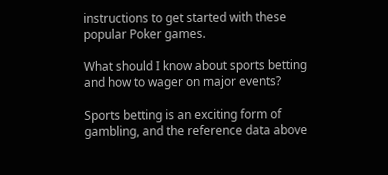instructions to get started with these popular Poker games.

What should I know about sports betting and how to wager on major events?

Sports betting is an exciting form of gambling, and the reference data above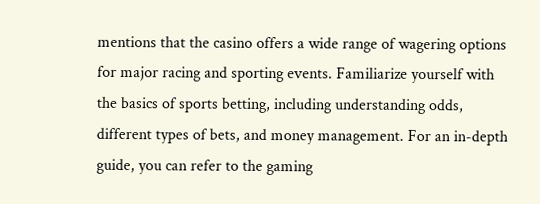mentions that the casino offers a wide range of wagering options for major racing and sporting events. Familiarize yourself with the basics of sports betting, including understanding odds, different types of bets, and money management. For an in-depth guide, you can refer to the gaming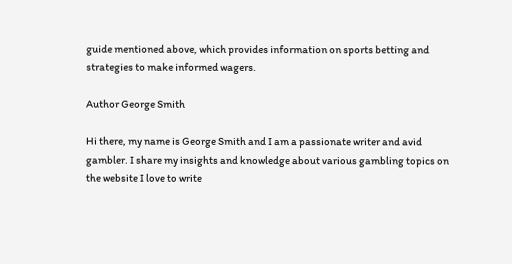guide mentioned above, which provides information on sports betting and strategies to make informed wagers.

Author George Smith

Hi there, my name is George Smith and I am a passionate writer and avid gambler. I share my insights and knowledge about various gambling topics on the website I love to write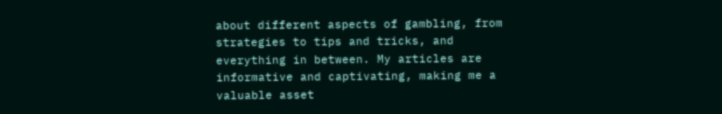about different aspects of gambling, from strategies to tips and tricks, and everything in between. My articles are informative and captivating, making me a valuable asset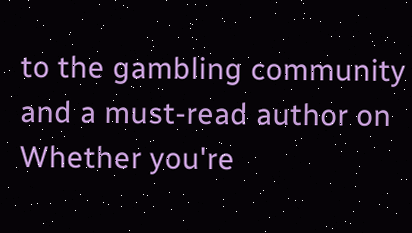to the gambling community and a must-read author on Whether you're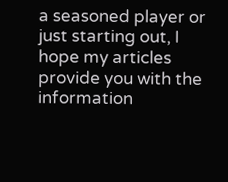a seasoned player or just starting out, I hope my articles provide you with the information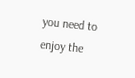you need to enjoy the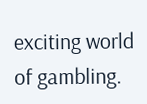exciting world of gambling.